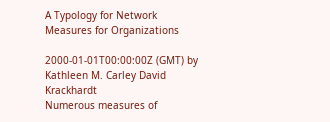A Typology for Network Measures for Organizations

2000-01-01T00:00:00Z (GMT) by Kathleen M. Carley David Krackhardt
Numerous measures of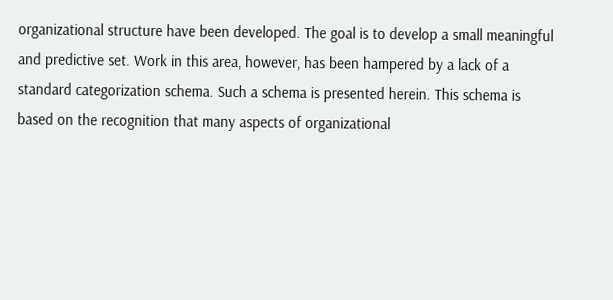organizational structure have been developed. The goal is to develop a small meaningful and predictive set. Work in this area, however, has been hampered by a lack of a standard categorization schema. Such a schema is presented herein. This schema is based on the recognition that many aspects of organizational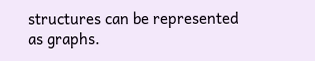structures can be represented as graphs.